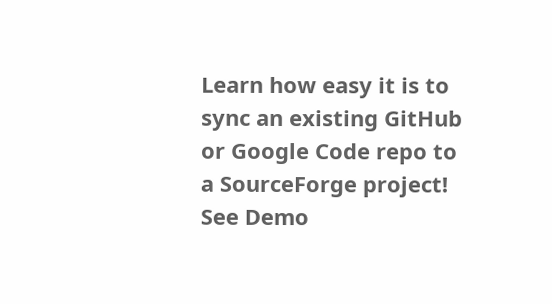Learn how easy it is to sync an existing GitHub or Google Code repo to a SourceForge project! See Demo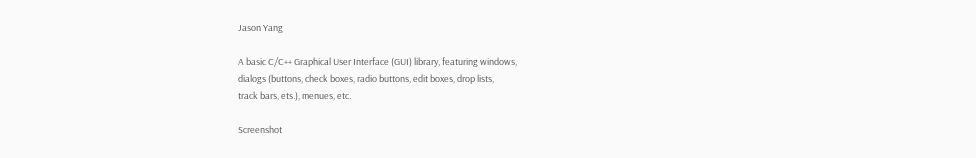Jason Yang

A basic C/C++ Graphical User Interface (GUI) library, featuring windows,
dialogs (buttons, check boxes, radio buttons, edit boxes, drop lists,
track bars, ets.), menues, etc.

Screenshot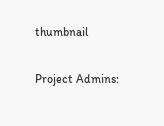thumbnail

Project Admins: